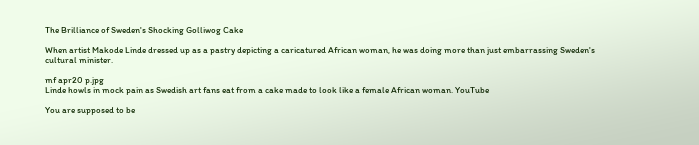The Brilliance of Sweden's Shocking Golliwog Cake

When artist Makode Linde dressed up as a pastry depicting a caricatured African woman, he was doing more than just embarrassing Sweden's cultural minister.

mf apr20 p.jpg
Linde howls in mock pain as Swedish art fans eat from a cake made to look like a female African woman. YouTube

You are supposed to be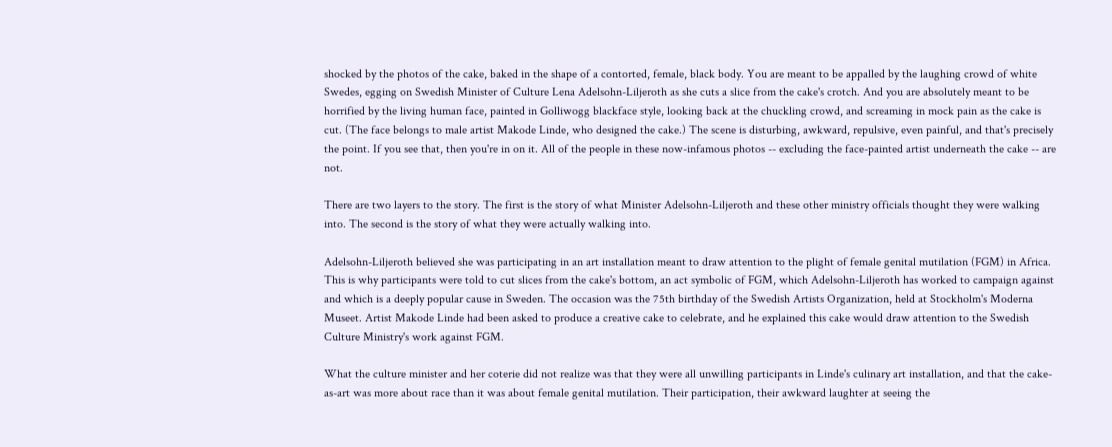shocked by the photos of the cake, baked in the shape of a contorted, female, black body. You are meant to be appalled by the laughing crowd of white Swedes, egging on Swedish Minister of Culture Lena Adelsohn-Liljeroth as she cuts a slice from the cake's crotch. And you are absolutely meant to be horrified by the living human face, painted in Golliwogg blackface style, looking back at the chuckling crowd, and screaming in mock pain as the cake is cut. (The face belongs to male artist Makode Linde, who designed the cake.) The scene is disturbing, awkward, repulsive, even painful, and that's precisely the point. If you see that, then you're in on it. All of the people in these now-infamous photos -- excluding the face-painted artist underneath the cake -- are not.

There are two layers to the story. The first is the story of what Minister Adelsohn-Liljeroth and these other ministry officials thought they were walking into. The second is the story of what they were actually walking into.

Adelsohn-Liljeroth believed she was participating in an art installation meant to draw attention to the plight of female genital mutilation (FGM) in Africa. This is why participants were told to cut slices from the cake's bottom, an act symbolic of FGM, which Adelsohn-Liljeroth has worked to campaign against and which is a deeply popular cause in Sweden. The occasion was the 75th birthday of the Swedish Artists Organization, held at Stockholm's Moderna Museet. Artist Makode Linde had been asked to produce a creative cake to celebrate, and he explained this cake would draw attention to the Swedish Culture Ministry's work against FGM.

What the culture minister and her coterie did not realize was that they were all unwilling participants in Linde's culinary art installation, and that the cake-as-art was more about race than it was about female genital mutilation. Their participation, their awkward laughter at seeing the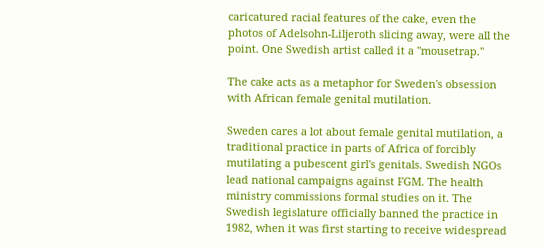caricatured racial features of the cake, even the photos of Adelsohn-Liljeroth slicing away, were all the point. One Swedish artist called it a "mousetrap."

The cake acts as a metaphor for Sweden's obsession with African female genital mutilation.

Sweden cares a lot about female genital mutilation, a traditional practice in parts of Africa of forcibly mutilating a pubescent girl's genitals. Swedish NGOs lead national campaigns against FGM. The health ministry commissions formal studies on it. The Swedish legislature officially banned the practice in 1982, when it was first starting to receive widespread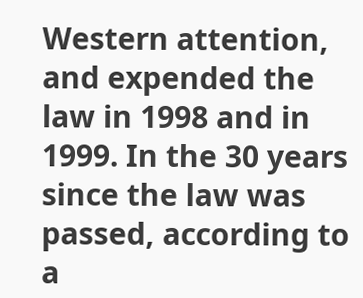Western attention, and expended the law in 1998 and in 1999. In the 30 years since the law was passed, according to a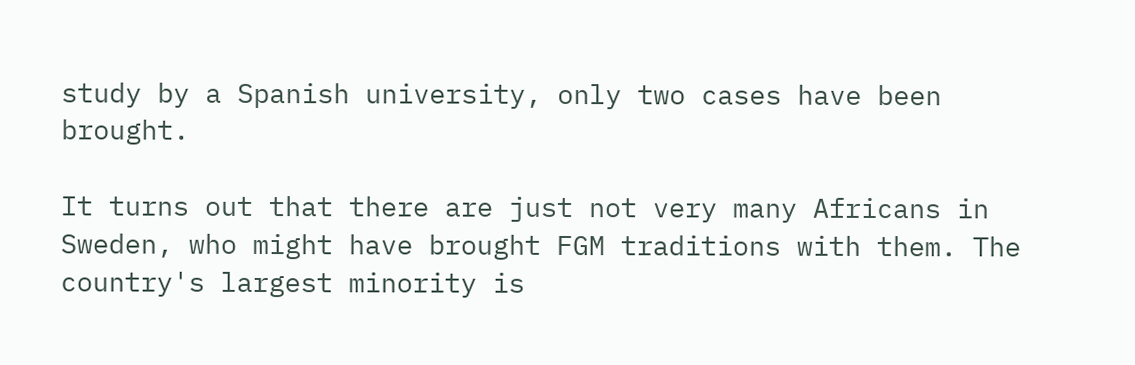study by a Spanish university, only two cases have been brought.

It turns out that there are just not very many Africans in Sweden, who might have brought FGM traditions with them. The country's largest minority is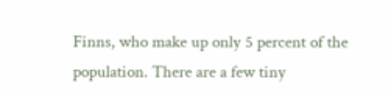Finns, who make up only 5 percent of the population. There are a few tiny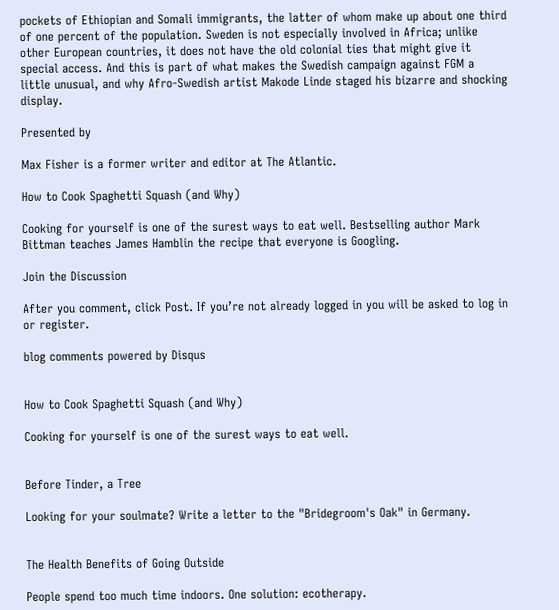pockets of Ethiopian and Somali immigrants, the latter of whom make up about one third of one percent of the population. Sweden is not especially involved in Africa; unlike other European countries, it does not have the old colonial ties that might give it special access. And this is part of what makes the Swedish campaign against FGM a little unusual, and why Afro-Swedish artist Makode Linde staged his bizarre and shocking display.

Presented by

Max Fisher is a former writer and editor at The Atlantic.

How to Cook Spaghetti Squash (and Why)

Cooking for yourself is one of the surest ways to eat well. Bestselling author Mark Bittman teaches James Hamblin the recipe that everyone is Googling.

Join the Discussion

After you comment, click Post. If you’re not already logged in you will be asked to log in or register.

blog comments powered by Disqus


How to Cook Spaghetti Squash (and Why)

Cooking for yourself is one of the surest ways to eat well.


Before Tinder, a Tree

Looking for your soulmate? Write a letter to the "Bridegroom's Oak" in Germany.


The Health Benefits of Going Outside

People spend too much time indoors. One solution: ecotherapy.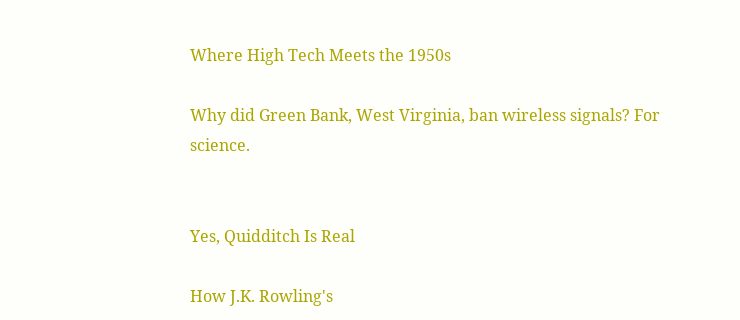Where High Tech Meets the 1950s

Why did Green Bank, West Virginia, ban wireless signals? For science.


Yes, Quidditch Is Real

How J.K. Rowling's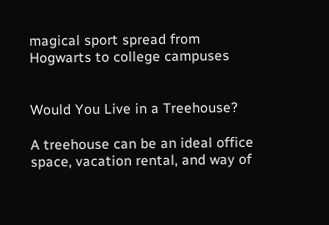magical sport spread from Hogwarts to college campuses


Would You Live in a Treehouse?

A treehouse can be an ideal office space, vacation rental, and way of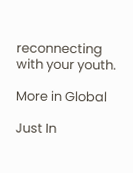reconnecting with your youth.

More in Global

Just In